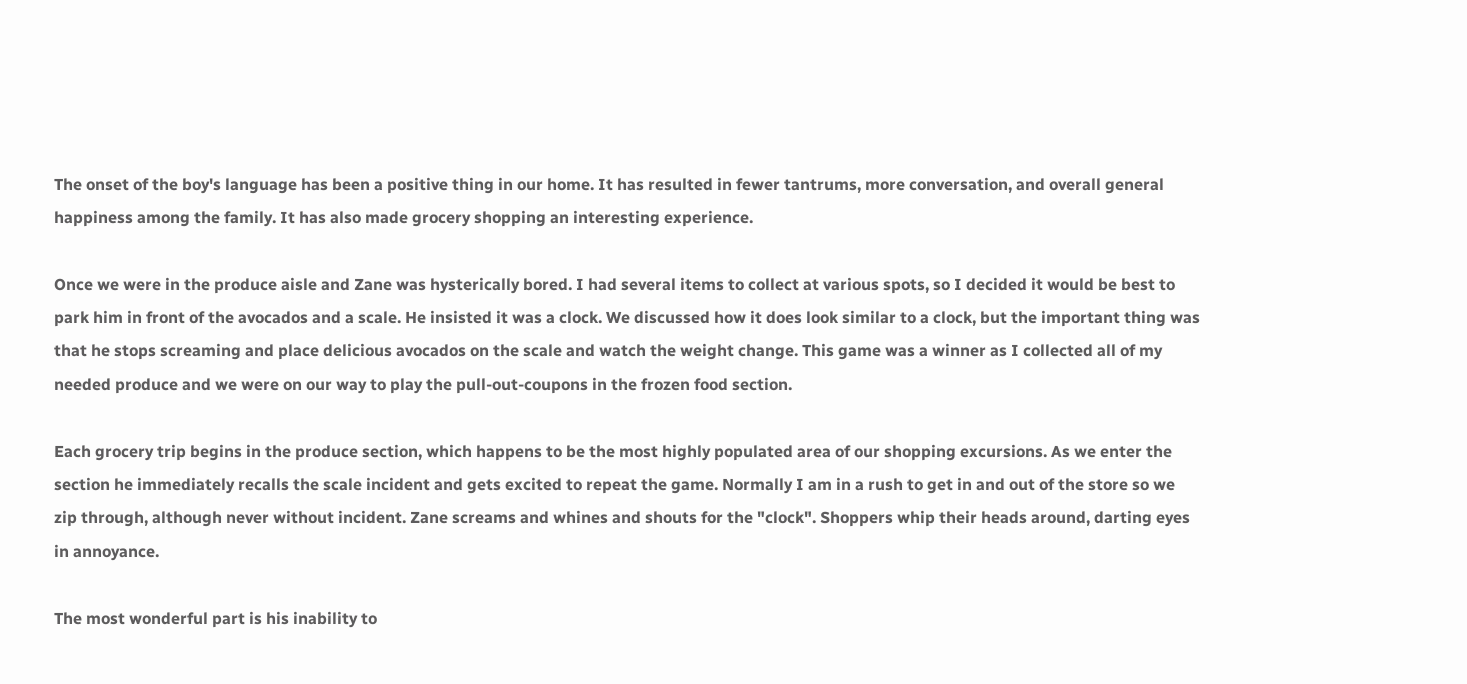The onset of the boy's language has been a positive thing in our home. It has resulted in fewer tantrums, more conversation, and overall general happiness among the family. It has also made grocery shopping an interesting experience.

Once we were in the produce aisle and Zane was hysterically bored. I had several items to collect at various spots, so I decided it would be best to park him in front of the avocados and a scale. He insisted it was a clock. We discussed how it does look similar to a clock, but the important thing was that he stops screaming and place delicious avocados on the scale and watch the weight change. This game was a winner as I collected all of my needed produce and we were on our way to play the pull-out-coupons in the frozen food section.

Each grocery trip begins in the produce section, which happens to be the most highly populated area of our shopping excursions. As we enter the section he immediately recalls the scale incident and gets excited to repeat the game. Normally I am in a rush to get in and out of the store so we zip through, although never without incident. Zane screams and whines and shouts for the "clock". Shoppers whip their heads around, darting eyes in annoyance.

The most wonderful part is his inability to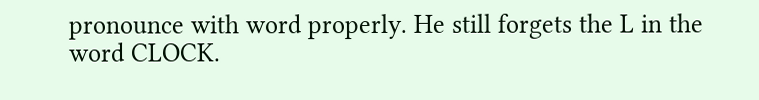pronounce with word properly. He still forgets the L in the word CLOCK.